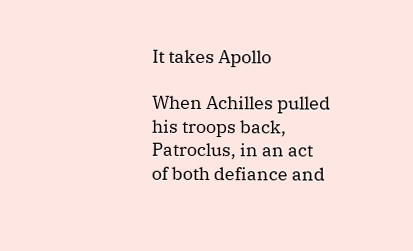It takes Apollo

When Achilles pulled his troops back, Patroclus, in an act of both defiance and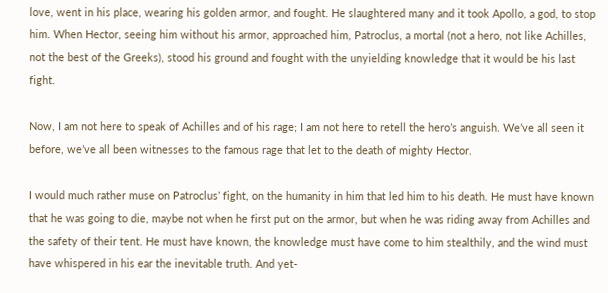love, went in his place, wearing his golden armor, and fought. He slaughtered many and it took Apollo, a god, to stop him. When Hector, seeing him without his armor, approached him, Patroclus, a mortal (not a hero, not like Achilles, not the best of the Greeks), stood his ground and fought with the unyielding knowledge that it would be his last fight.

Now, I am not here to speak of Achilles and of his rage; I am not here to retell the hero’s anguish. We’ve all seen it before, we’ve all been witnesses to the famous rage that let to the death of mighty Hector.

I would much rather muse on Patroclus’ fight, on the humanity in him that led him to his death. He must have known that he was going to die, maybe not when he first put on the armor, but when he was riding away from Achilles and the safety of their tent. He must have known, the knowledge must have come to him stealthily, and the wind must have whispered in his ear the inevitable truth. And yet-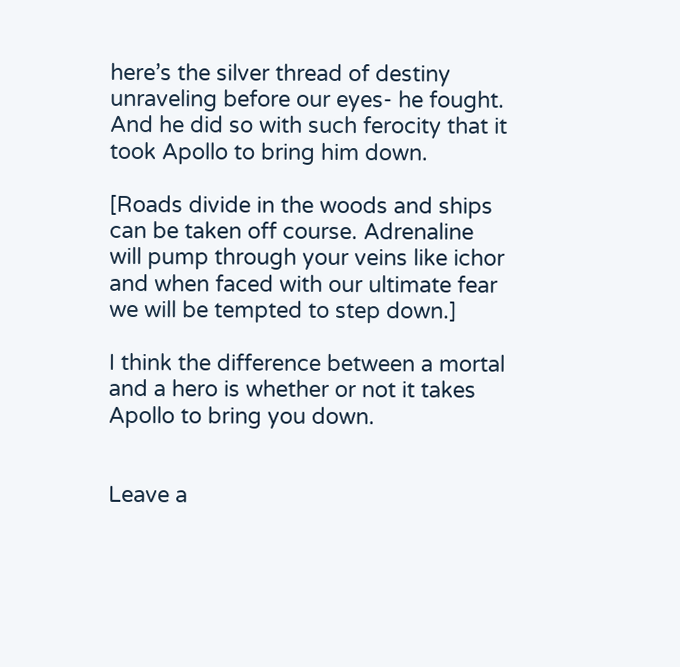here’s the silver thread of destiny unraveling before our eyes- he fought. And he did so with such ferocity that it took Apollo to bring him down.

[Roads divide in the woods and ships can be taken off course. Adrenaline will pump through your veins like ichor and when faced with our ultimate fear we will be tempted to step down.]

I think the difference between a mortal and a hero is whether or not it takes Apollo to bring you down.


Leave a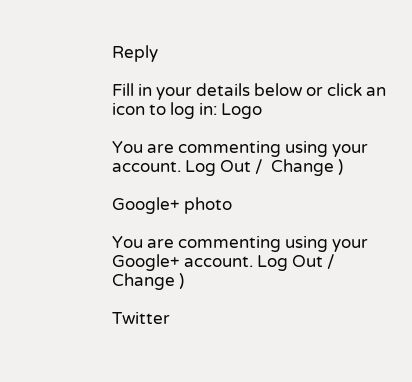Reply

Fill in your details below or click an icon to log in: Logo

You are commenting using your account. Log Out /  Change )

Google+ photo

You are commenting using your Google+ account. Log Out /  Change )

Twitter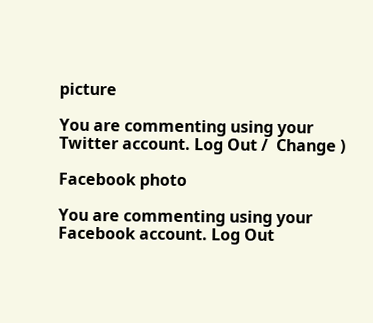picture

You are commenting using your Twitter account. Log Out /  Change )

Facebook photo

You are commenting using your Facebook account. Log Out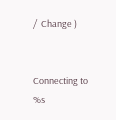/  Change )


Connecting to %s